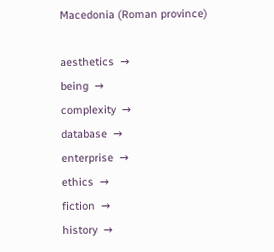Macedonia (Roman province)

aesthetics  →
being  →
complexity  →
database  →
enterprise  →
ethics  →
fiction  →
history  →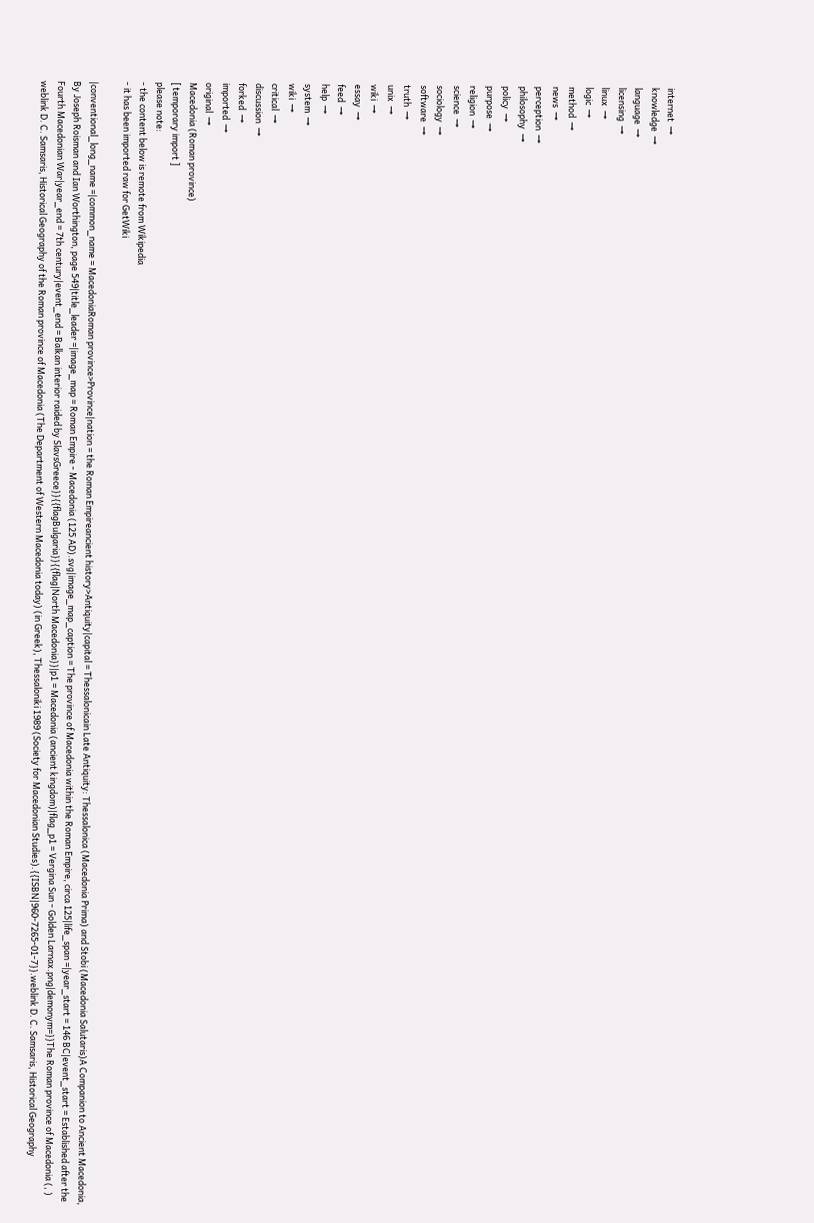internet  →
knowledge  →
language  →
licensing  →
linux  →
logic  →
method  →
news  →
perception  →
philosophy  →
policy  →
purpose  →
religion  →
science  →
sociology  →
software  →
truth  →
unix  →
wiki  →
essay  →
feed  →
help  →
system  →
wiki  →
critical  →
discussion  →
forked  →
imported  →
original  →
Macedonia (Roman province)
[ temporary import ]
please note:
- the content below is remote from Wikipedia
- it has been imported raw for GetWiki

|conventional_long_name =|common_name = MacedoniaRoman province>Province|nation = the Roman Empireancient history>Antiquity|capital = Thessalonicain Late Antiquity: Thessalonica (Macedonia Prima) and Stobi (Macedonia Salutaris)A Companion to Ancient Macedonia, By Joseph Roisman and Ian Worthington, page 549|title_leader =|image_map = Roman Empire - Macedonia (125 AD).svg|image_map_caption = The province of Macedonia within the Roman Empire, circa 125|life_span =|year_start = 146 BC|event_start = Established after the Fourth Macedonian War|year_end = 7th century|event_end = Balkan interior raided by SlavsGreece}}{{flagBulgaria}}{{flag|North Macedonia}}|p1 = Macedonia (ancient kingdom)|flag_p1 = Vergina Sun - Golden Larnax.png|demonym=}}The Roman province of Macedonia (, ) weblink D. C. Samsaris, Historical Geography of the Roman province of Macedonia (The Department of Western Macedonia today) (in Greek), Thessaloniki 1989 (Society for Macedonian Studies).{{ISBN|960-7265-01-7}}.weblink D. C. Samsaris, Historical Geography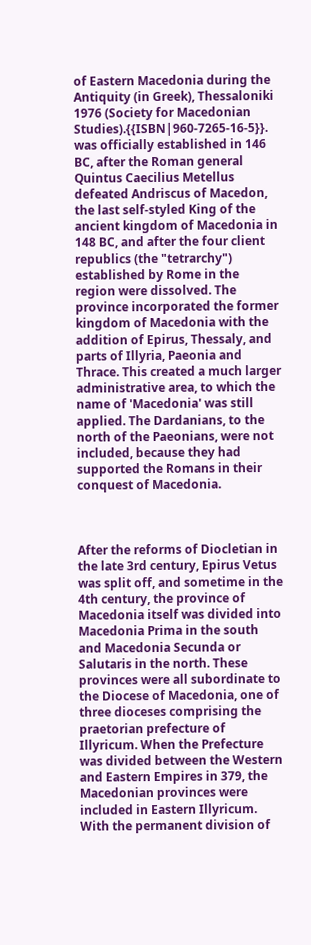of Eastern Macedonia during the Antiquity (in Greek), Thessaloniki 1976 (Society for Macedonian Studies).{{ISBN|960-7265-16-5}}. was officially established in 146 BC, after the Roman general Quintus Caecilius Metellus defeated Andriscus of Macedon, the last self-styled King of the ancient kingdom of Macedonia in 148 BC, and after the four client republics (the "tetrarchy") established by Rome in the region were dissolved. The province incorporated the former kingdom of Macedonia with the addition of Epirus, Thessaly, and parts of Illyria, Paeonia and Thrace. This created a much larger administrative area, to which the name of 'Macedonia' was still applied. The Dardanians, to the north of the Paeonians, were not included, because they had supported the Romans in their conquest of Macedonia.



After the reforms of Diocletian in the late 3rd century, Epirus Vetus was split off, and sometime in the 4th century, the province of Macedonia itself was divided into Macedonia Prima in the south and Macedonia Secunda or Salutaris in the north. These provinces were all subordinate to the Diocese of Macedonia, one of three dioceses comprising the praetorian prefecture of Illyricum. When the Prefecture was divided between the Western and Eastern Empires in 379, the Macedonian provinces were included in Eastern Illyricum. With the permanent division of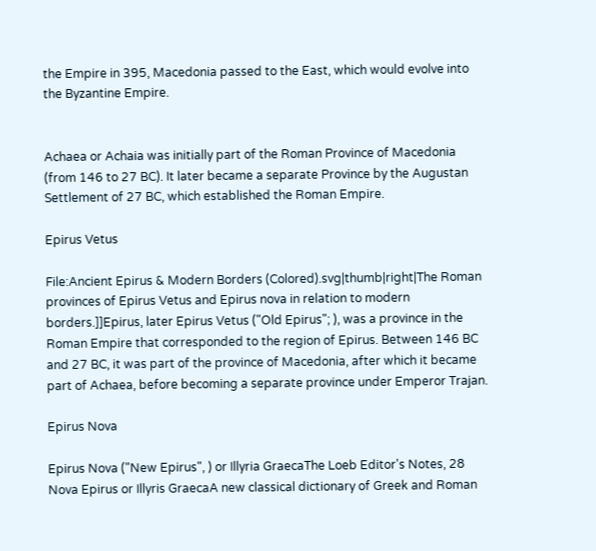the Empire in 395, Macedonia passed to the East, which would evolve into the Byzantine Empire.


Achaea or Achaia was initially part of the Roman Province of Macedonia (from 146 to 27 BC). It later became a separate Province by the Augustan Settlement of 27 BC, which established the Roman Empire.

Epirus Vetus

File:Ancient Epirus & Modern Borders (Colored).svg|thumb|right|The Roman provinces of Epirus Vetus and Epirus nova in relation to modern borders.]]Epirus, later Epirus Vetus ("Old Epirus"; ), was a province in the Roman Empire that corresponded to the region of Epirus. Between 146 BC and 27 BC, it was part of the province of Macedonia, after which it became part of Achaea, before becoming a separate province under Emperor Trajan.

Epirus Nova

Epirus Nova ("New Epirus", ) or Illyria GraecaThe Loeb Editor's Notes, 28 Nova Epirus or Illyris GraecaA new classical dictionary of Greek and Roman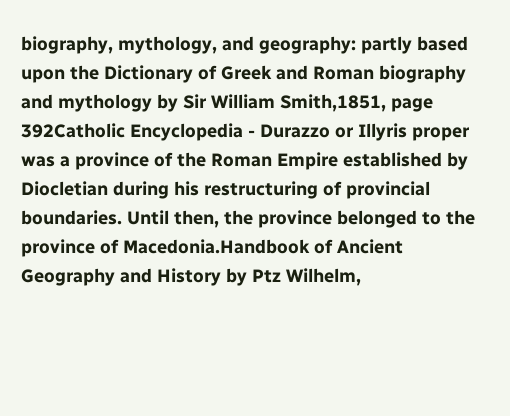biography, mythology, and geography: partly based upon the Dictionary of Greek and Roman biography and mythology by Sir William Smith,1851, page 392Catholic Encyclopedia - Durazzo or Illyris proper was a province of the Roman Empire established by Diocletian during his restructuring of provincial boundaries. Until then, the province belonged to the province of Macedonia.Handbook of Ancient Geography and History by Ptz Wilhelm,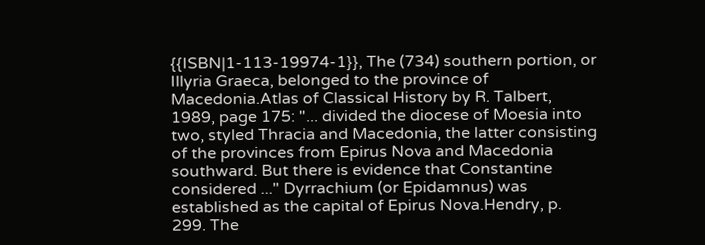{{ISBN|1-113-19974-1}}, The (734) southern portion, or Illyria Graeca, belonged to the province of Macedonia.Atlas of Classical History by R. Talbert, 1989, page 175: "... divided the diocese of Moesia into two, styled Thracia and Macedonia, the latter consisting of the provinces from Epirus Nova and Macedonia southward. But there is evidence that Constantine considered ..." Dyrrachium (or Epidamnus) was established as the capital of Epirus Nova.Hendry, p. 299. The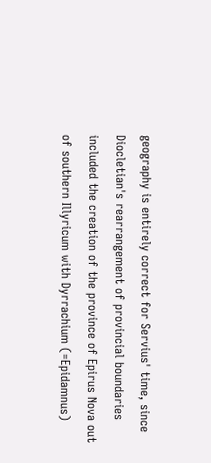geography is entirely correct for Servius' time, since Diocletian's rearrangement of provincial boundaries included the creation of the province of Epirus Nova out of southern Illyricum with Dyrrachium (=Epidamnus)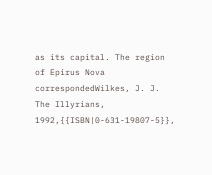as its capital. The region of Epirus Nova correspondedWilkes, J. J. The Illyrians, 1992,{{ISBN|0-631-19807-5}},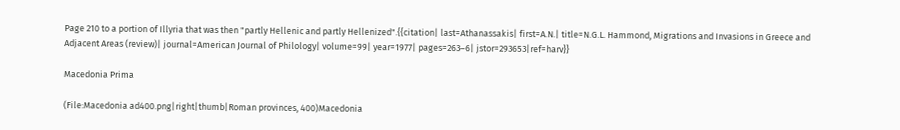Page 210 to a portion of Illyria that was then "partly Hellenic and partly Hellenized".{{citation| last=Athanassakis| first=A.N.| title=N.G.L. Hammond, Migrations and Invasions in Greece and Adjacent Areas (review)| journal=American Journal of Philology| volume=99| year=1977| pages=263–6| jstor=293653|ref=harv}}

Macedonia Prima

(File:Macedonia ad400.png|right|thumb|Roman provinces, 400)Macedonia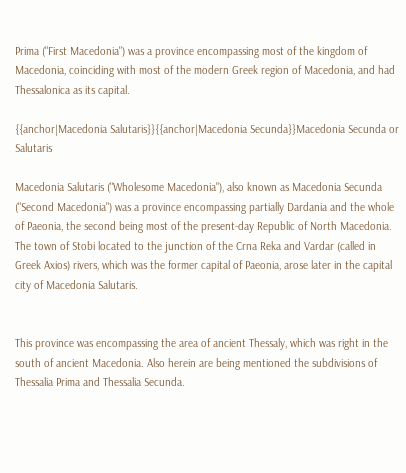Prima ("First Macedonia") was a province encompassing most of the kingdom of Macedonia, coinciding with most of the modern Greek region of Macedonia, and had Thessalonica as its capital.

{{anchor|Macedonia Salutaris}}{{anchor|Macedonia Secunda}}Macedonia Secunda or Salutaris

Macedonia Salutaris ("Wholesome Macedonia"), also known as Macedonia Secunda ("Second Macedonia") was a province encompassing partially Dardania and the whole of Paeonia, the second being most of the present-day Republic of North Macedonia. The town of Stobi located to the junction of the Crna Reka and Vardar (called in Greek Axios) rivers, which was the former capital of Paeonia, arose later in the capital city of Macedonia Salutaris.


This province was encompassing the area of ancient Thessaly, which was right in the south of ancient Macedonia. Also herein are being mentioned the subdivisions of Thessalia Prima and Thessalia Secunda.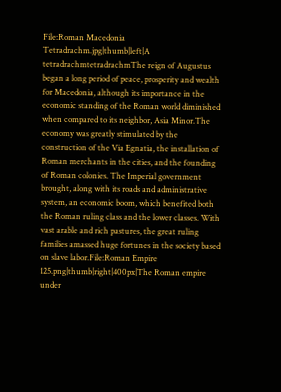File:Roman Macedonia Tetradrachm.jpg|thumb|left|A tetradrachmtetradrachmThe reign of Augustus began a long period of peace, prosperity and wealth for Macedonia, although its importance in the economic standing of the Roman world diminished when compared to its neighbor, Asia Minor.The economy was greatly stimulated by the construction of the Via Egnatia, the installation of Roman merchants in the cities, and the founding of Roman colonies. The Imperial government brought, along with its roads and administrative system, an economic boom, which benefited both the Roman ruling class and the lower classes. With vast arable and rich pastures, the great ruling families amassed huge fortunes in the society based on slave labor.File:Roman Empire 125.png|thumb|right|400px|The Roman empire under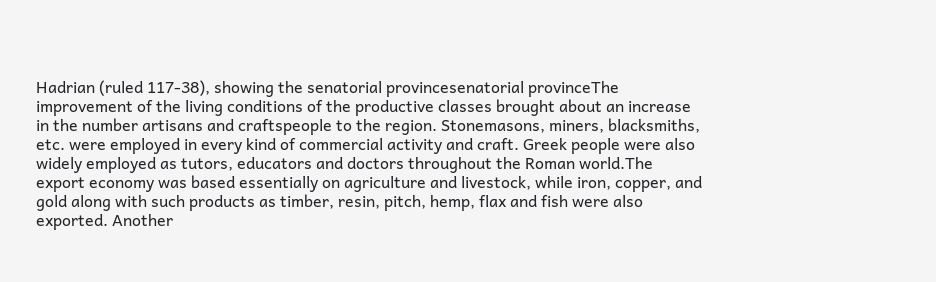Hadrian (ruled 117-38), showing the senatorial provincesenatorial provinceThe improvement of the living conditions of the productive classes brought about an increase in the number artisans and craftspeople to the region. Stonemasons, miners, blacksmiths, etc. were employed in every kind of commercial activity and craft. Greek people were also widely employed as tutors, educators and doctors throughout the Roman world.The export economy was based essentially on agriculture and livestock, while iron, copper, and gold along with such products as timber, resin, pitch, hemp, flax and fish were also exported. Another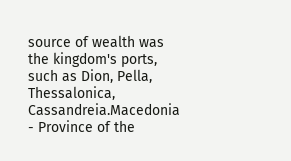source of wealth was the kingdom's ports, such as Dion, Pella, Thessalonica, Cassandreia.Macedonia - Province of the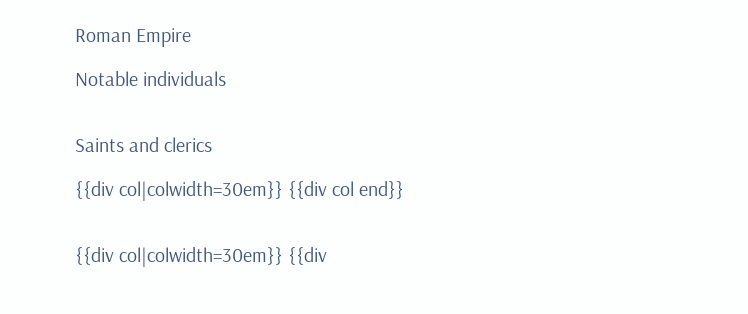Roman Empire

Notable individuals


Saints and clerics

{{div col|colwidth=30em}} {{div col end}}


{{div col|colwidth=30em}} {{div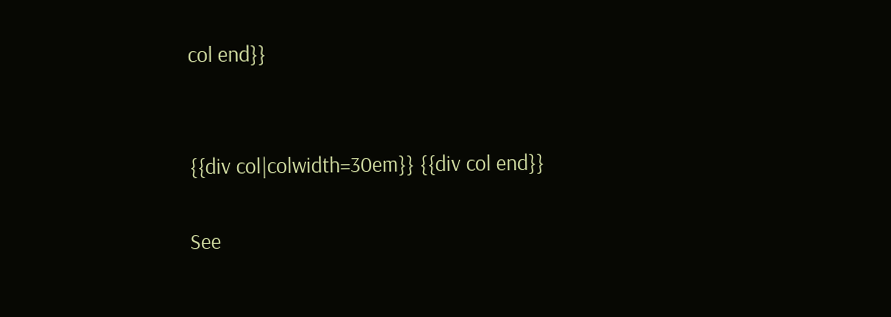col end}}


{{div col|colwidth=30em}} {{div col end}}

See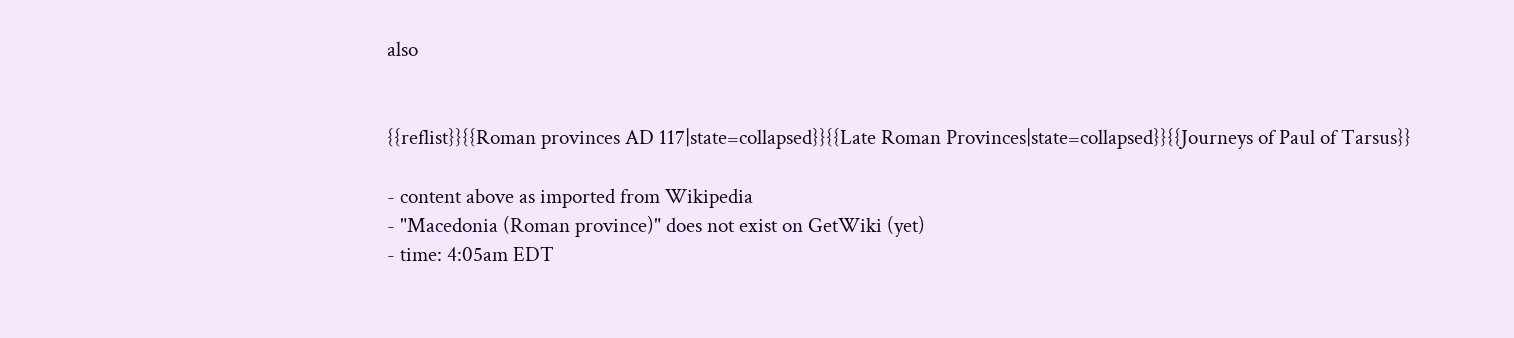also


{{reflist}}{{Roman provinces AD 117|state=collapsed}}{{Late Roman Provinces|state=collapsed}}{{Journeys of Paul of Tarsus}}

- content above as imported from Wikipedia
- "Macedonia (Roman province)" does not exist on GetWiki (yet)
- time: 4:05am EDT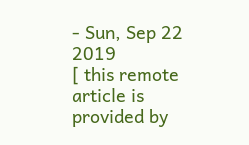- Sun, Sep 22 2019
[ this remote article is provided by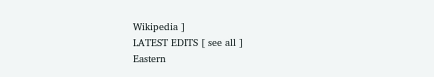Wikipedia ]
LATEST EDITS [ see all ]
Eastern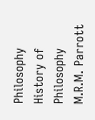Philosophy
History of Philosophy
M.R.M. Parrott